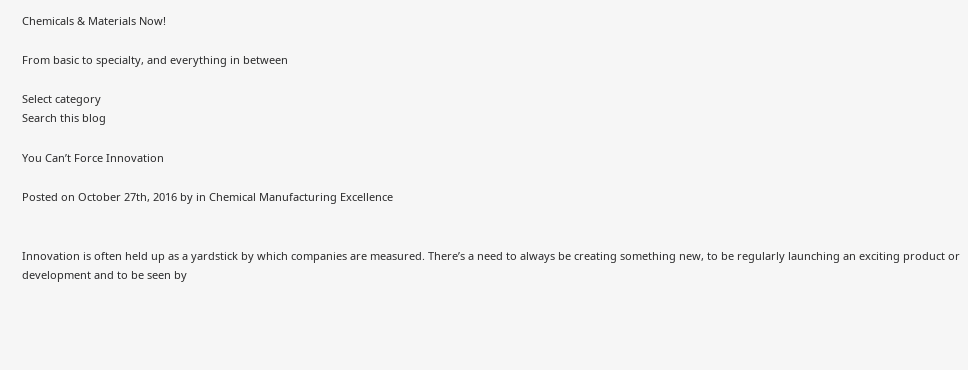Chemicals & Materials Now!

From basic to specialty, and everything in between

Select category
Search this blog

You Can’t Force Innovation

Posted on October 27th, 2016 by in Chemical Manufacturing Excellence


Innovation is often held up as a yardstick by which companies are measured. There’s a need to always be creating something new, to be regularly launching an exciting product or development and to be seen by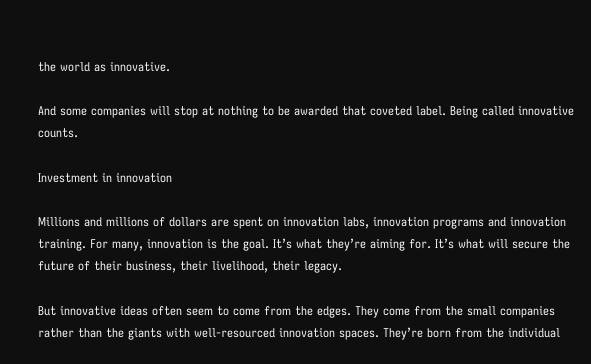the world as innovative.

And some companies will stop at nothing to be awarded that coveted label. Being called innovative counts.

Investment in innovation

Millions and millions of dollars are spent on innovation labs, innovation programs and innovation training. For many, innovation is the goal. It’s what they’re aiming for. It’s what will secure the future of their business, their livelihood, their legacy.

But innovative ideas often seem to come from the edges. They come from the small companies rather than the giants with well-resourced innovation spaces. They’re born from the individual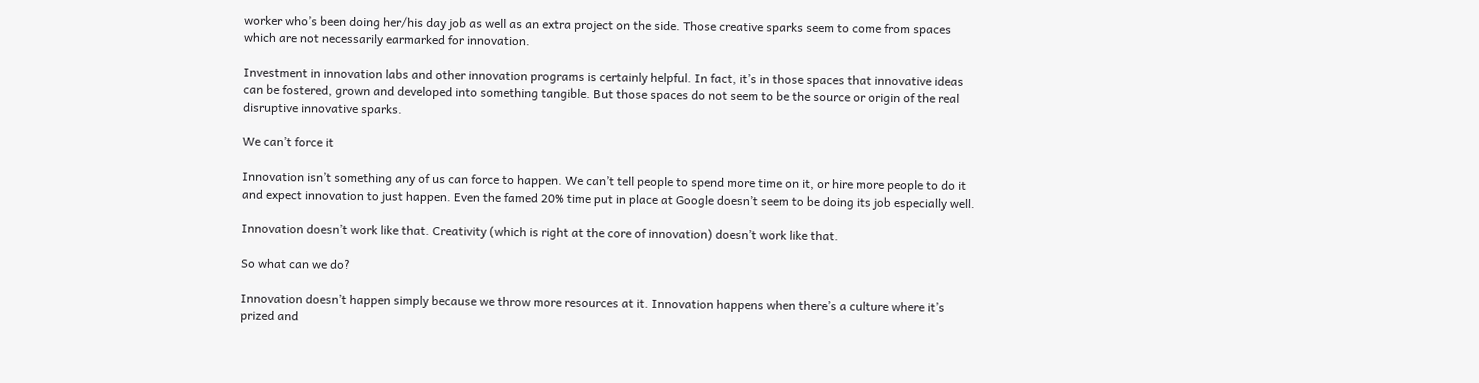worker who’s been doing her/his day job as well as an extra project on the side. Those creative sparks seem to come from spaces which are not necessarily earmarked for innovation.

Investment in innovation labs and other innovation programs is certainly helpful. In fact, it’s in those spaces that innovative ideas can be fostered, grown and developed into something tangible. But those spaces do not seem to be the source or origin of the real disruptive innovative sparks.

We can’t force it

Innovation isn’t something any of us can force to happen. We can’t tell people to spend more time on it, or hire more people to do it and expect innovation to just happen. Even the famed 20% time put in place at Google doesn’t seem to be doing its job especially well.

Innovation doesn’t work like that. Creativity (which is right at the core of innovation) doesn’t work like that.

So what can we do?

Innovation doesn’t happen simply because we throw more resources at it. Innovation happens when there’s a culture where it’s prized and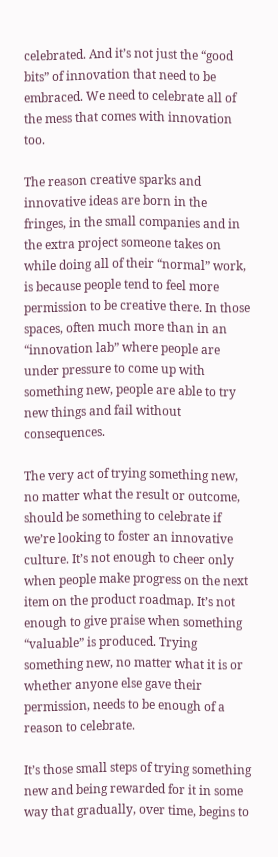celebrated. And it’s not just the “good bits” of innovation that need to be embraced. We need to celebrate all of the mess that comes with innovation too.

The reason creative sparks and innovative ideas are born in the fringes, in the small companies and in the extra project someone takes on while doing all of their “normal” work, is because people tend to feel more permission to be creative there. In those spaces, often much more than in an “innovation lab” where people are under pressure to come up with something new, people are able to try new things and fail without consequences.

The very act of trying something new, no matter what the result or outcome, should be something to celebrate if we’re looking to foster an innovative culture. It’s not enough to cheer only when people make progress on the next item on the product roadmap. It’s not enough to give praise when something “valuable” is produced. Trying something new, no matter what it is or whether anyone else gave their permission, needs to be enough of a reason to celebrate.

It’s those small steps of trying something new and being rewarded for it in some way that gradually, over time, begins to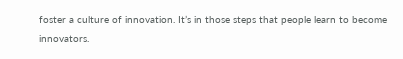foster a culture of innovation. It’s in those steps that people learn to become innovators.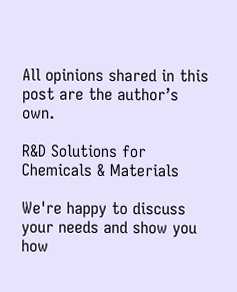All opinions shared in this post are the author’s own.

R&D Solutions for Chemicals & Materials

We're happy to discuss your needs and show you how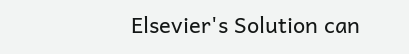Elsevier's Solution can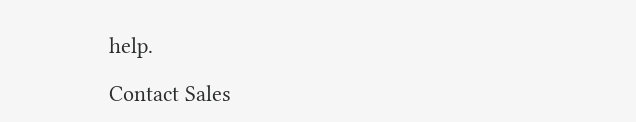help.

Contact Sales